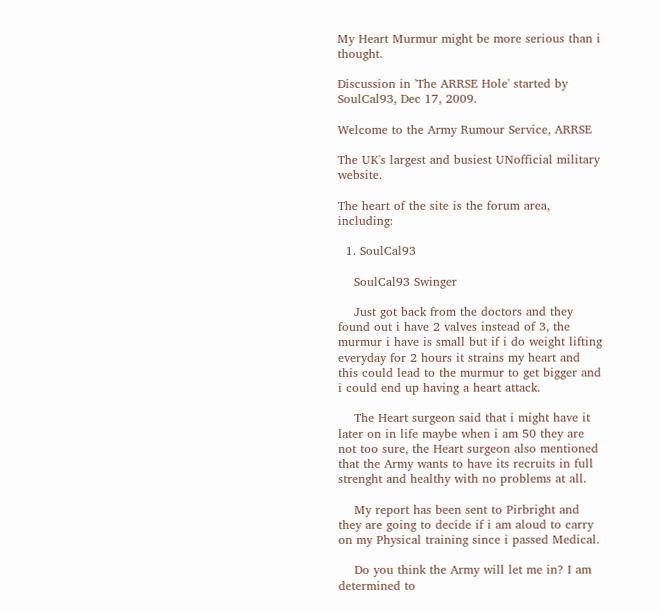My Heart Murmur might be more serious than i thought.

Discussion in 'The ARRSE Hole' started by SoulCal93, Dec 17, 2009.

Welcome to the Army Rumour Service, ARRSE

The UK's largest and busiest UNofficial military website.

The heart of the site is the forum area, including:

  1. SoulCal93

    SoulCal93 Swinger

    Just got back from the doctors and they found out i have 2 valves instead of 3, the murmur i have is small but if i do weight lifting everyday for 2 hours it strains my heart and this could lead to the murmur to get bigger and i could end up having a heart attack.

    The Heart surgeon said that i might have it later on in life maybe when i am 50 they are not too sure, the Heart surgeon also mentioned that the Army wants to have its recruits in full strenght and healthy with no problems at all.

    My report has been sent to Pirbright and they are going to decide if i am aloud to carry on my Physical training since i passed Medical.

    Do you think the Army will let me in? I am determined to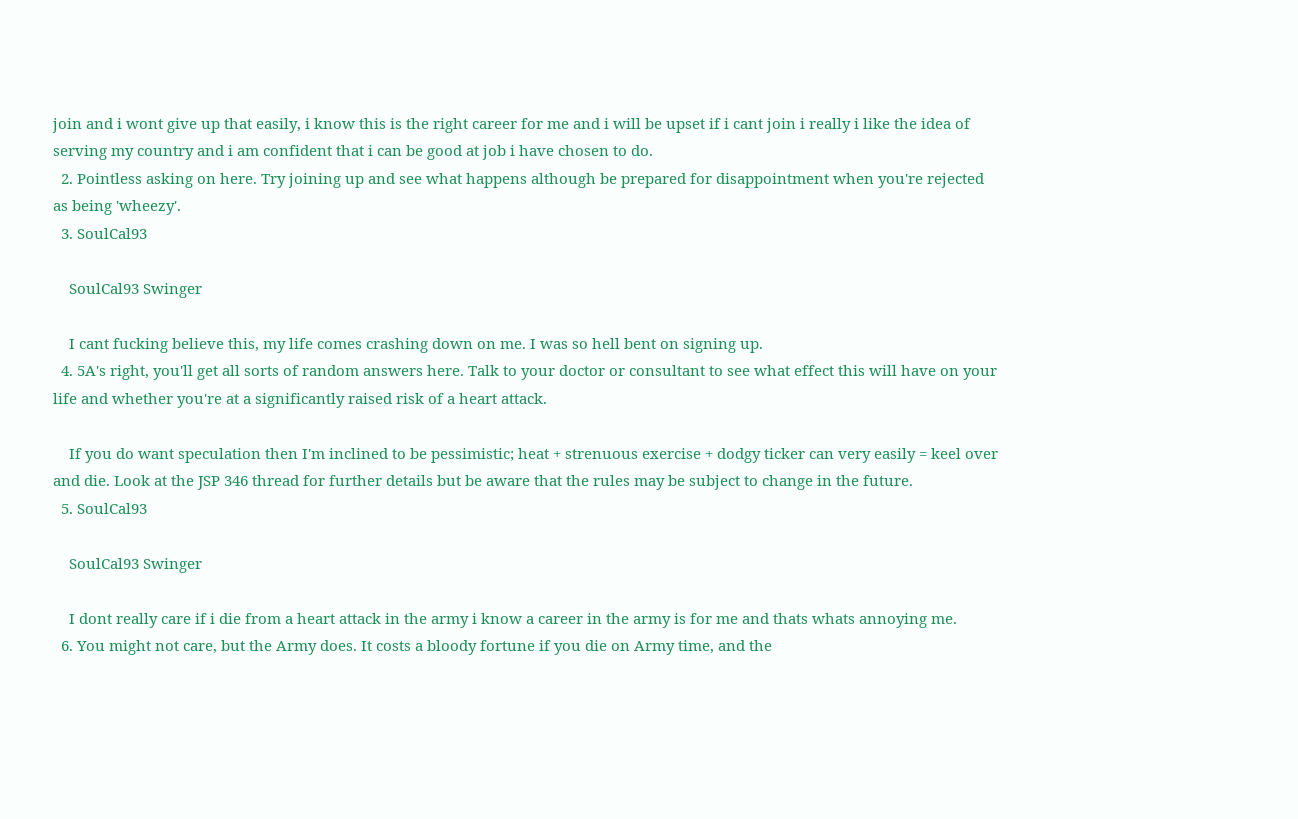join and i wont give up that easily, i know this is the right career for me and i will be upset if i cant join i really i like the idea of serving my country and i am confident that i can be good at job i have chosen to do.
  2. Pointless asking on here. Try joining up and see what happens although be prepared for disappointment when you're rejected as being 'wheezy'.
  3. SoulCal93

    SoulCal93 Swinger

    I cant fucking believe this, my life comes crashing down on me. I was so hell bent on signing up.
  4. 5A's right, you'll get all sorts of random answers here. Talk to your doctor or consultant to see what effect this will have on your life and whether you're at a significantly raised risk of a heart attack.

    If you do want speculation then I'm inclined to be pessimistic; heat + strenuous exercise + dodgy ticker can very easily = keel over and die. Look at the JSP 346 thread for further details but be aware that the rules may be subject to change in the future.
  5. SoulCal93

    SoulCal93 Swinger

    I dont really care if i die from a heart attack in the army i know a career in the army is for me and thats whats annoying me.
  6. You might not care, but the Army does. It costs a bloody fortune if you die on Army time, and the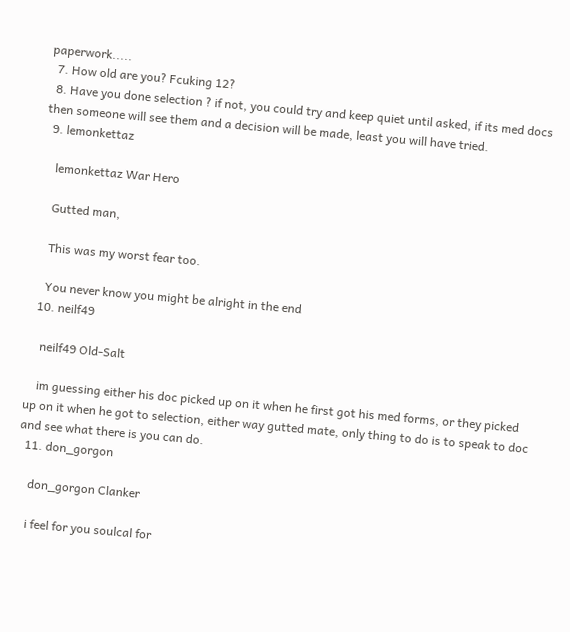paperwork.....
  7. How old are you? Fcuking 12?
  8. Have you done selection ? if not, you could try and keep quiet until asked, if its med docs then someone will see them and a decision will be made, least you will have tried.
  9. lemonkettaz

    lemonkettaz War Hero

    Gutted man,

    This was my worst fear too.

    You never know you might be alright in the end
  10. neilf49

    neilf49 Old-Salt

    im guessing either his doc picked up on it when he first got his med forms, or they picked up on it when he got to selection, either way gutted mate, only thing to do is to speak to doc and see what there is you can do.
  11. don_gorgon

    don_gorgon Clanker

    i feel for you soulcal for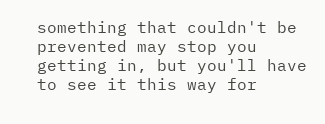something that couldn't be prevented may stop you getting in, but you'll have to see it this way for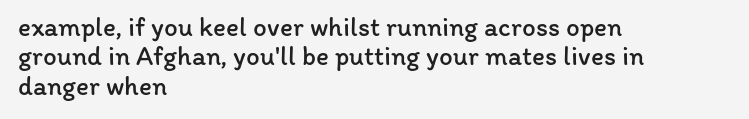example, if you keel over whilst running across open ground in Afghan, you'll be putting your mates lives in danger when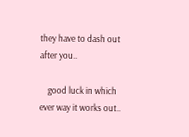they have to dash out after you..

    good luck in which ever way it works out..